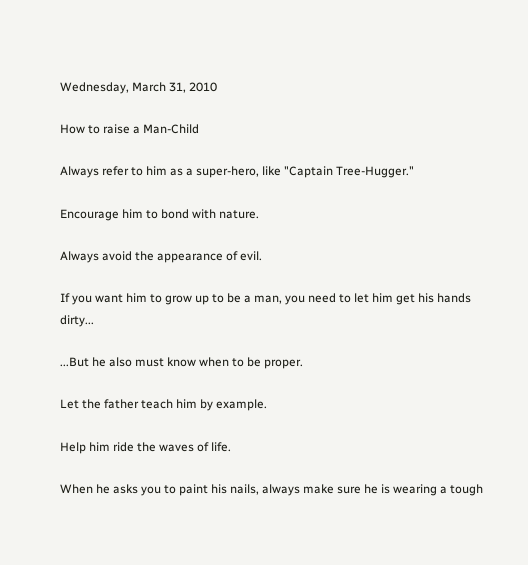Wednesday, March 31, 2010

How to raise a Man-Child

Always refer to him as a super-hero, like "Captain Tree-Hugger."

Encourage him to bond with nature.

Always avoid the appearance of evil.

If you want him to grow up to be a man, you need to let him get his hands dirty...

...But he also must know when to be proper.

Let the father teach him by example.

Help him ride the waves of life.

When he asks you to paint his nails, always make sure he is wearing a tough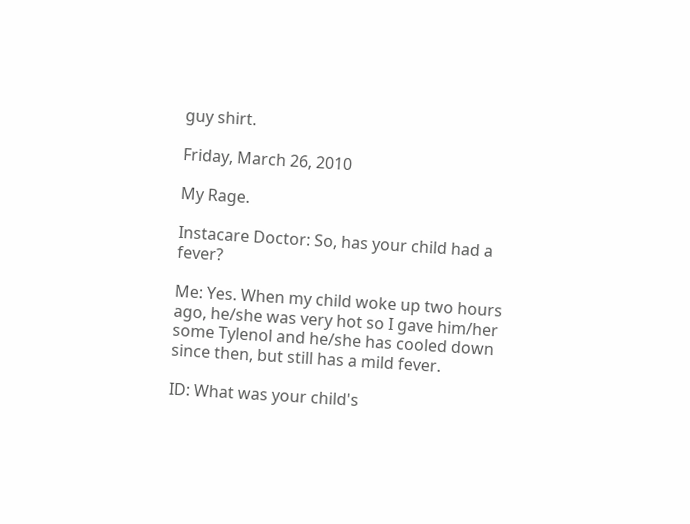guy shirt.

Friday, March 26, 2010

My Rage.

Instacare Doctor: So, has your child had a fever?

Me: Yes. When my child woke up two hours ago, he/she was very hot so I gave him/her some Tylenol and he/she has cooled down since then, but still has a mild fever.

ID: What was your child's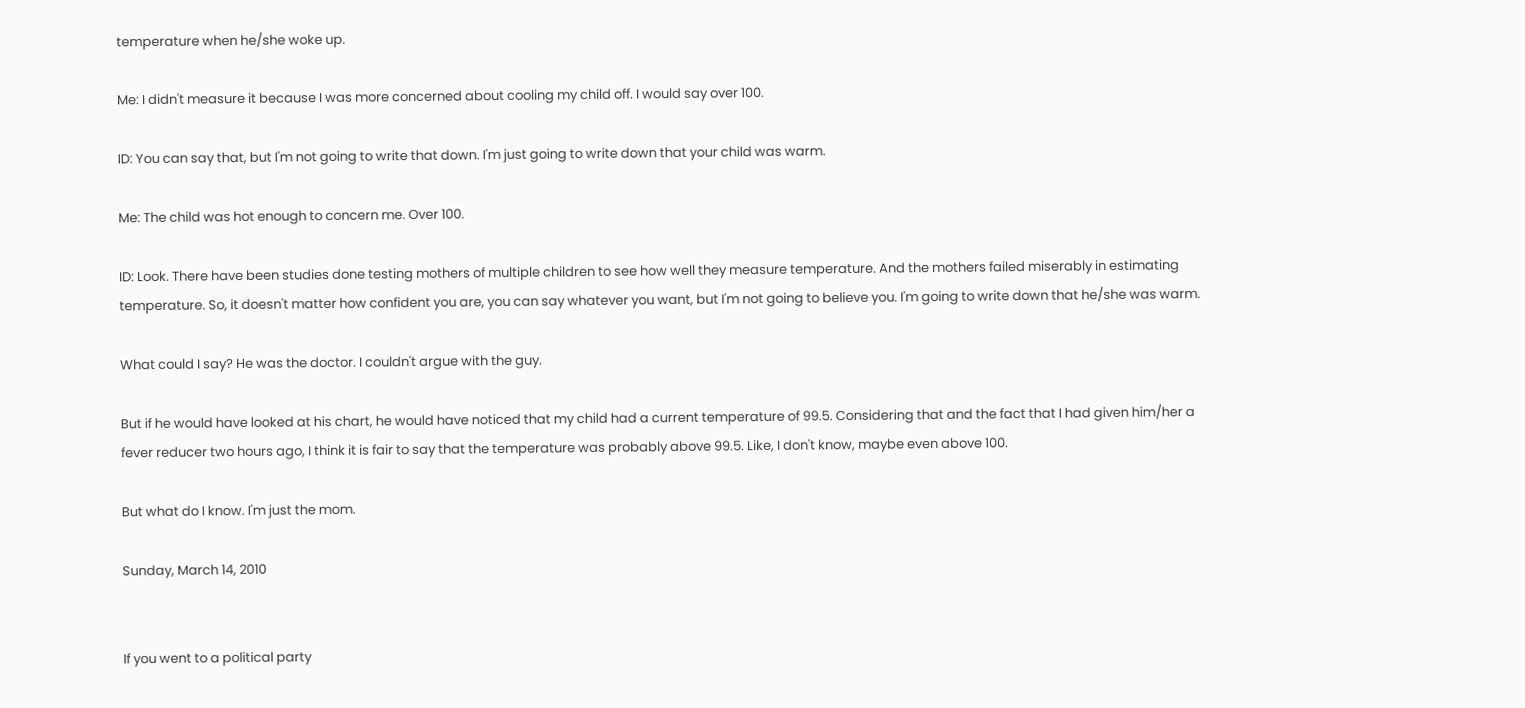temperature when he/she woke up.

Me: I didn't measure it because I was more concerned about cooling my child off. I would say over 100.

ID: You can say that, but I'm not going to write that down. I'm just going to write down that your child was warm.

Me: The child was hot enough to concern me. Over 100.

ID: Look. There have been studies done testing mothers of multiple children to see how well they measure temperature. And the mothers failed miserably in estimating temperature. So, it doesn't matter how confident you are, you can say whatever you want, but I'm not going to believe you. I'm going to write down that he/she was warm.

What could I say? He was the doctor. I couldn't argue with the guy.

But if he would have looked at his chart, he would have noticed that my child had a current temperature of 99.5. Considering that and the fact that I had given him/her a fever reducer two hours ago, I think it is fair to say that the temperature was probably above 99.5. Like, I don't know, maybe even above 100.

But what do I know. I'm just the mom.

Sunday, March 14, 2010


If you went to a political party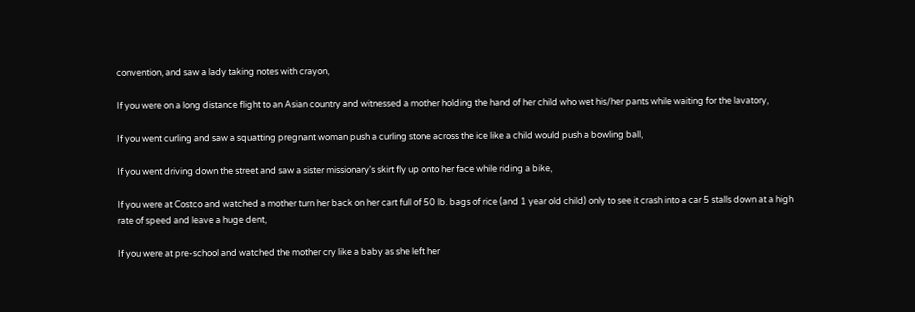convention, and saw a lady taking notes with crayon,

If you were on a long distance flight to an Asian country and witnessed a mother holding the hand of her child who wet his/her pants while waiting for the lavatory,

If you went curling and saw a squatting pregnant woman push a curling stone across the ice like a child would push a bowling ball,

If you went driving down the street and saw a sister missionary's skirt fly up onto her face while riding a bike,

If you were at Costco and watched a mother turn her back on her cart full of 50 lb. bags of rice (and 1 year old child) only to see it crash into a car 5 stalls down at a high rate of speed and leave a huge dent,

If you were at pre-school and watched the mother cry like a baby as she left her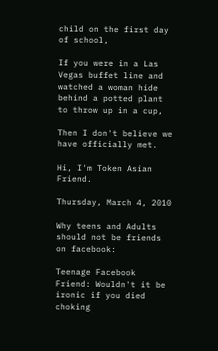child on the first day of school,

If you were in a Las Vegas buffet line and watched a woman hide behind a potted plant to throw up in a cup,

Then I don't believe we have officially met.

Hi, I'm Token Asian Friend.

Thursday, March 4, 2010

Why teens and Adults should not be friends on facebook:

Teenage Facebook Friend: Wouldn't it be ironic if you died choking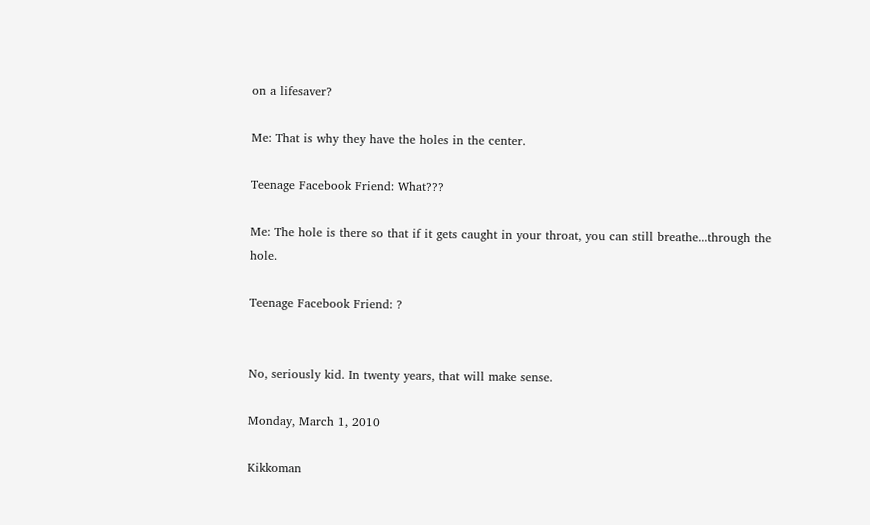on a lifesaver?

Me: That is why they have the holes in the center.

Teenage Facebook Friend: What???

Me: The hole is there so that if it gets caught in your throat, you can still breathe...through the hole.

Teenage Facebook Friend: ?


No, seriously kid. In twenty years, that will make sense.

Monday, March 1, 2010

Kikkoman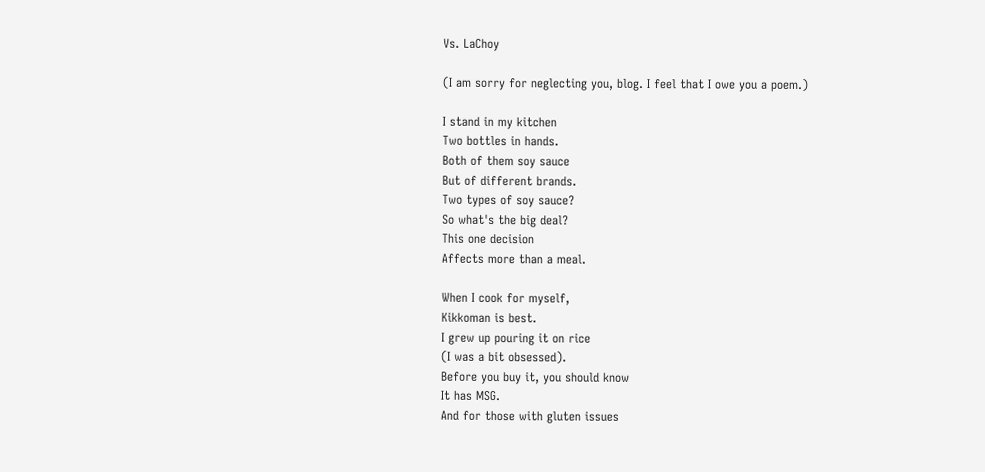Vs. LaChoy

(I am sorry for neglecting you, blog. I feel that I owe you a poem.)

I stand in my kitchen
Two bottles in hands.
Both of them soy sauce
But of different brands.
Two types of soy sauce?
So what's the big deal?
This one decision
Affects more than a meal.

When I cook for myself,
Kikkoman is best.
I grew up pouring it on rice
(I was a bit obsessed).
Before you buy it, you should know
It has MSG.
And for those with gluten issues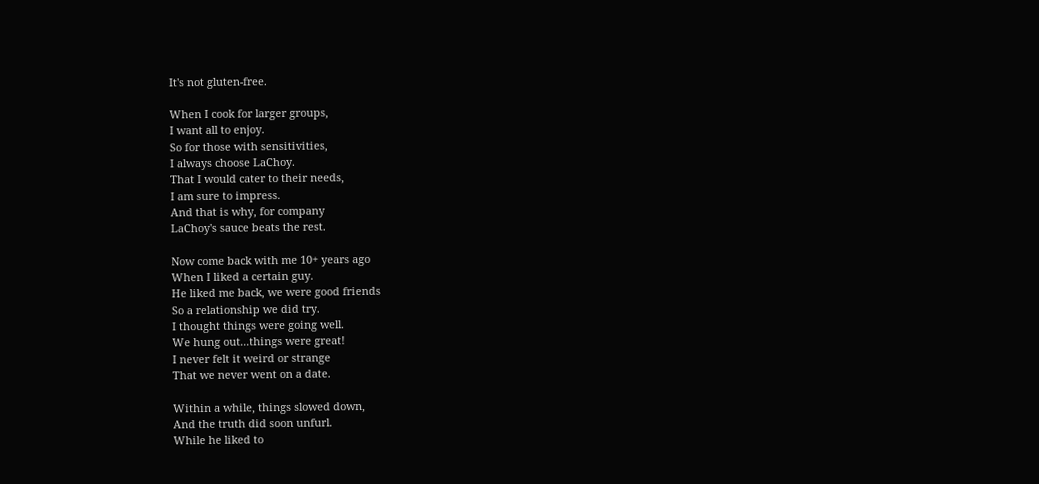It's not gluten-free.

When I cook for larger groups,
I want all to enjoy.
So for those with sensitivities,
I always choose LaChoy.
That I would cater to their needs,
I am sure to impress.
And that is why, for company
LaChoy's sauce beats the rest.

Now come back with me 10+ years ago
When I liked a certain guy.
He liked me back, we were good friends
So a relationship we did try.
I thought things were going well.
We hung out...things were great!
I never felt it weird or strange
That we never went on a date.

Within a while, things slowed down,
And the truth did soon unfurl.
While he liked to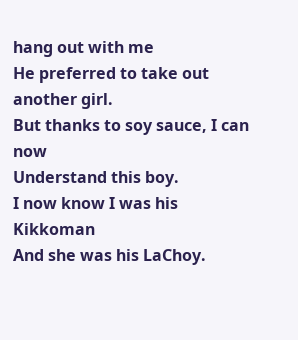hang out with me
He preferred to take out another girl.
But thanks to soy sauce, I can now
Understand this boy.
I now know I was his Kikkoman
And she was his LaChoy.